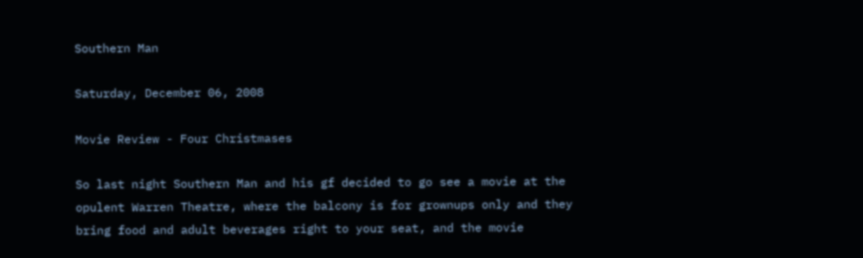Southern Man

Saturday, December 06, 2008

Movie Review - Four Christmases

So last night Southern Man and his gf decided to go see a movie at the opulent Warren Theatre, where the balcony is for grownups only and they bring food and adult beverages right to your seat, and the movie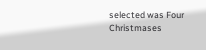selected was Four Christmases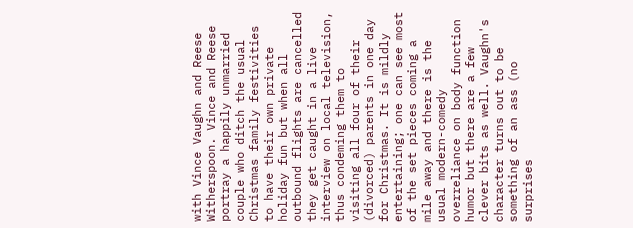with Vince Vaughn and Reese Witherspoon. Vince and Reese portray a happily unmarried couple who ditch the usual Christmas family festivities to have their own private holiday fun but when all outbound flights are cancelled they get caught in a live interview on local television, thus condeming them to visiting all four of their (divorced) parents in one day for Christmas. It is mildly entertaining; one can see most of the set pieces coming a mile away and there is the usual modern-comedy overreliance on body function humor but there are a few clever bits as well. Vaughn's character turns out to be something of an ass (no surprises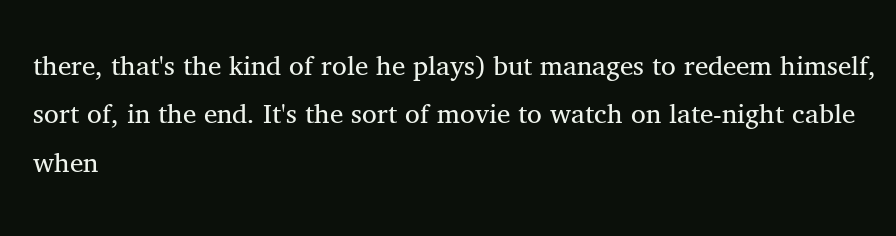there, that's the kind of role he plays) but manages to redeem himself, sort of, in the end. It's the sort of movie to watch on late-night cable when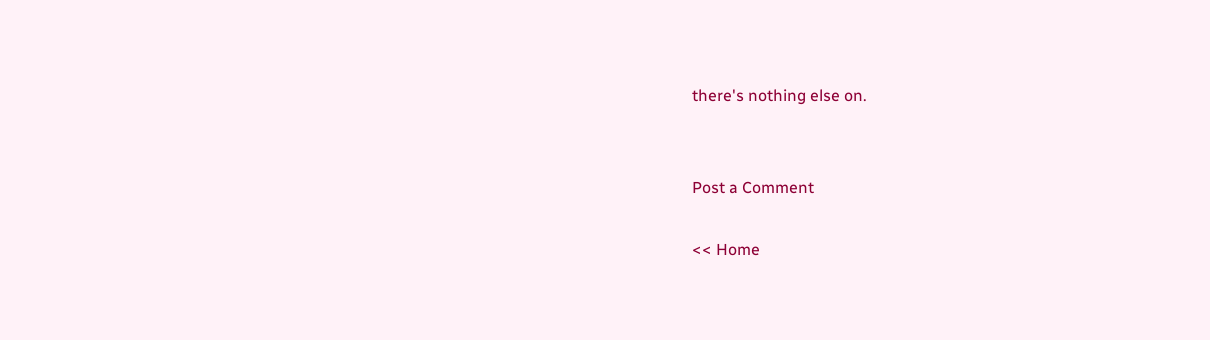there's nothing else on.


Post a Comment

<< Home